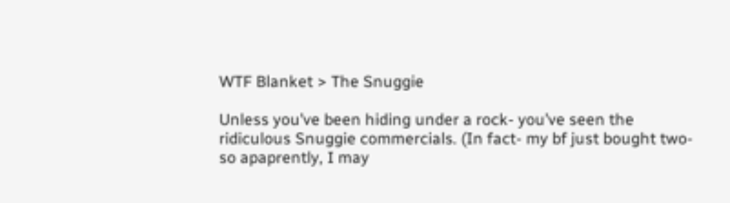WTF Blanket > The Snuggie

Unless you’ve been hiding under a rock- you’ve seen the ridiculous Snuggie commercials. (In fact- my bf just bought two- so apaprently, I may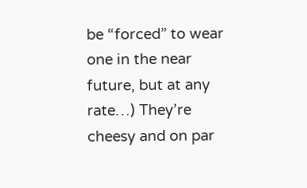be “forced” to wear one in the near future, but at any rate…) They’re cheesy and on par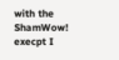with the ShamWow! execpt I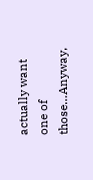actually want one of those…Anyway,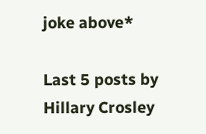joke above*

Last 5 posts by Hillary Crosley